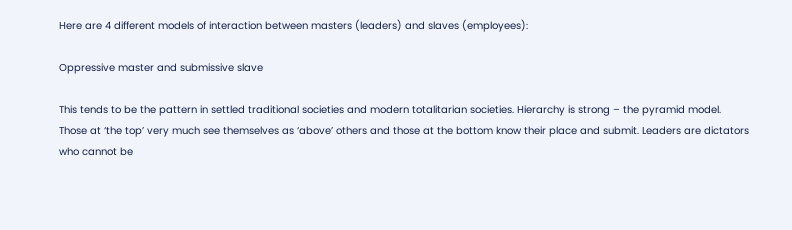Here are 4 different models of interaction between masters (leaders) and slaves (employees):

Oppressive master and submissive slave

This tends to be the pattern in settled traditional societies and modern totalitarian societies. Hierarchy is strong – the pyramid model. Those at ‘the top’ very much see themselves as ‘above’ others and those at the bottom know their place and submit. Leaders are dictators who cannot be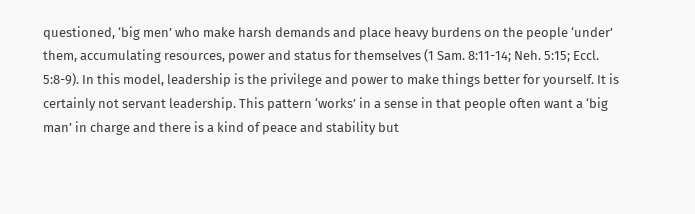questioned, ‘big men’ who make harsh demands and place heavy burdens on the people ‘under’ them, accumulating resources, power and status for themselves (1 Sam. 8:11-14; Neh. 5:15; Eccl. 5:8-9). In this model, leadership is the privilege and power to make things better for yourself. It is certainly not servant leadership. This pattern ‘works’ in a sense in that people often want a ‘big man’ in charge and there is a kind of peace and stability but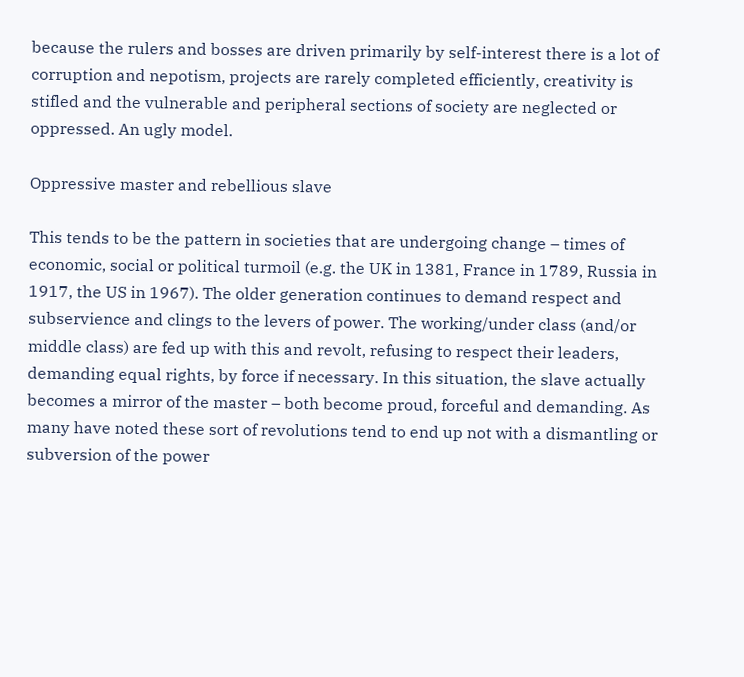because the rulers and bosses are driven primarily by self-interest there is a lot of corruption and nepotism, projects are rarely completed efficiently, creativity is stifled and the vulnerable and peripheral sections of society are neglected or oppressed. An ugly model.

Oppressive master and rebellious slave

This tends to be the pattern in societies that are undergoing change – times of economic, social or political turmoil (e.g. the UK in 1381, France in 1789, Russia in 1917, the US in 1967). The older generation continues to demand respect and subservience and clings to the levers of power. The working/under class (and/or middle class) are fed up with this and revolt, refusing to respect their leaders, demanding equal rights, by force if necessary. In this situation, the slave actually becomes a mirror of the master – both become proud, forceful and demanding. As many have noted these sort of revolutions tend to end up not with a dismantling or subversion of the power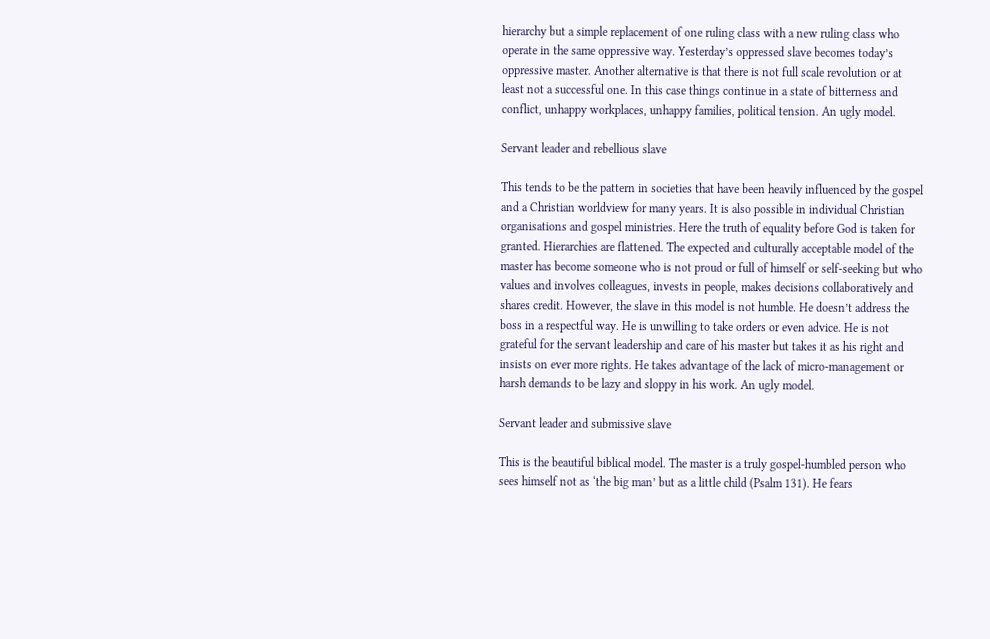hierarchy but a simple replacement of one ruling class with a new ruling class who operate in the same oppressive way. Yesterday’s oppressed slave becomes today’s oppressive master. Another alternative is that there is not full scale revolution or at least not a successful one. In this case things continue in a state of bitterness and conflict, unhappy workplaces, unhappy families, political tension. An ugly model.

Servant leader and rebellious slave

This tends to be the pattern in societies that have been heavily influenced by the gospel and a Christian worldview for many years. It is also possible in individual Christian organisations and gospel ministries. Here the truth of equality before God is taken for granted. Hierarchies are flattened. The expected and culturally acceptable model of the master has become someone who is not proud or full of himself or self-seeking but who values and involves colleagues, invests in people, makes decisions collaboratively and shares credit. However, the slave in this model is not humble. He doesn’t address the boss in a respectful way. He is unwilling to take orders or even advice. He is not grateful for the servant leadership and care of his master but takes it as his right and insists on ever more rights. He takes advantage of the lack of micro-management or harsh demands to be lazy and sloppy in his work. An ugly model.

Servant leader and submissive slave

This is the beautiful biblical model. The master is a truly gospel-humbled person who sees himself not as ‘the big man’ but as a little child (Psalm 131). He fears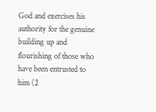God and exercises his authority for the genuine building up and flourishing of those who have been entrusted to him (2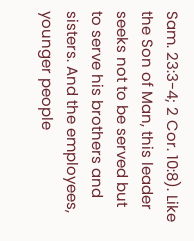Sam. 23:3-4; 2 Cor. 10:8). Like the Son of Man, this leader seeks not to be served but to serve his brothers and sisters. And the employees, younger people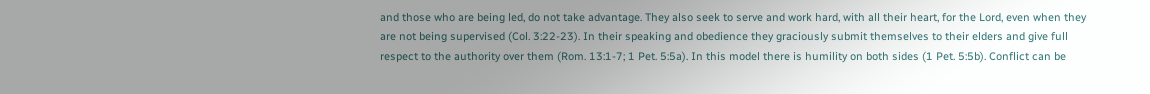and those who are being led, do not take advantage. They also seek to serve and work hard, with all their heart, for the Lord, even when they are not being supervised (Col. 3:22-23). In their speaking and obedience they graciously submit themselves to their elders and give full respect to the authority over them (Rom. 13:1-7; 1 Pet. 5:5a). In this model there is humility on both sides (1 Pet. 5:5b). Conflict can be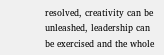resolved, creativity can be unleashed, leadership can be exercised and the whole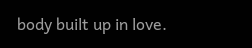body built up in love.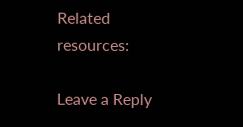Related resources:

Leave a Reply